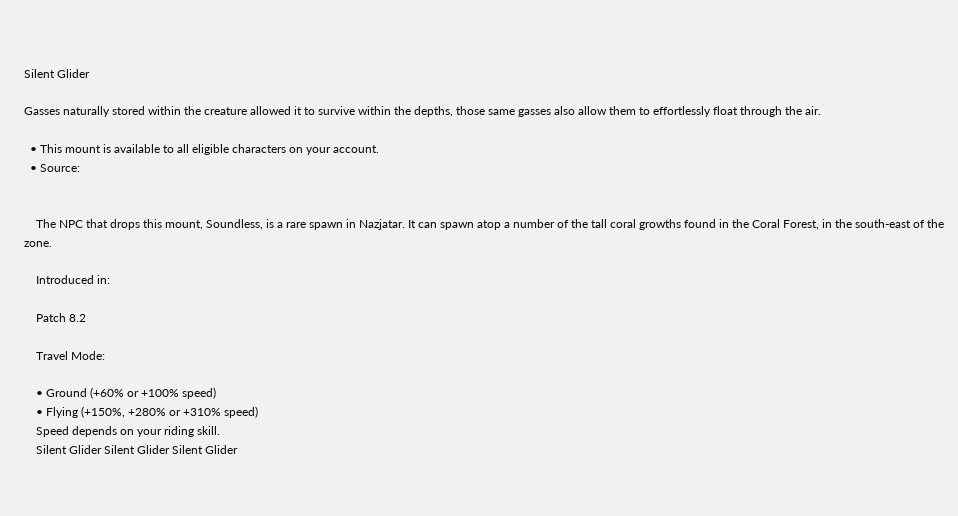Silent Glider

Gasses naturally stored within the creature allowed it to survive within the depths, those same gasses also allow them to effortlessly float through the air.

  • This mount is available to all eligible characters on your account.
  • Source:


    The NPC that drops this mount, Soundless, is a rare spawn in Nazjatar. It can spawn atop a number of the tall coral growths found in the Coral Forest, in the south-east of the zone.

    Introduced in:

    Patch 8.2

    Travel Mode:

    • Ground (+60% or +100% speed)
    • Flying (+150%, +280% or +310% speed)
    Speed depends on your riding skill.
    Silent Glider Silent Glider Silent Glider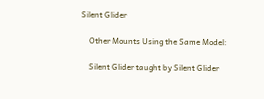Silent Glider

    Other Mounts Using the Same Model:

    Silent Glider taught by Silent Glider